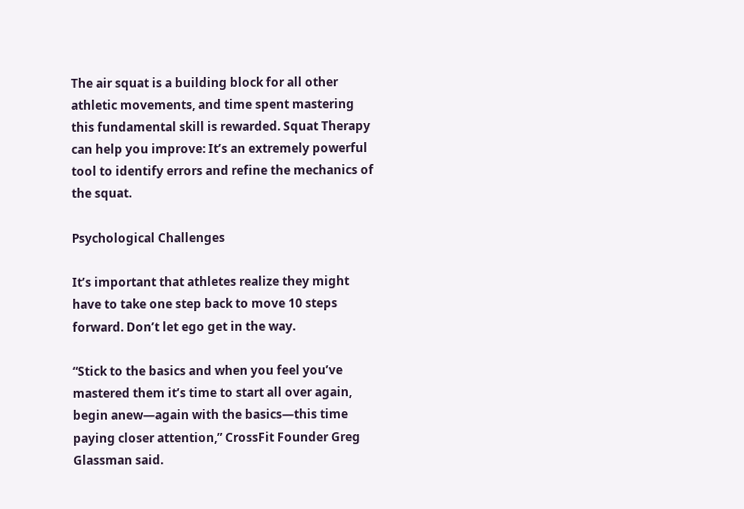The air squat is a building block for all other athletic movements, and time spent mastering this fundamental skill is rewarded. Squat Therapy can help you improve: It’s an extremely powerful tool to identify errors and refine the mechanics of the squat.

Psychological Challenges

It’s important that athletes realize they might have to take one step back to move 10 steps forward. Don’t let ego get in the way.

“Stick to the basics and when you feel you’ve mastered them it’s time to start all over again, begin anew—again with the basics—this time paying closer attention,” CrossFit Founder Greg Glassman said.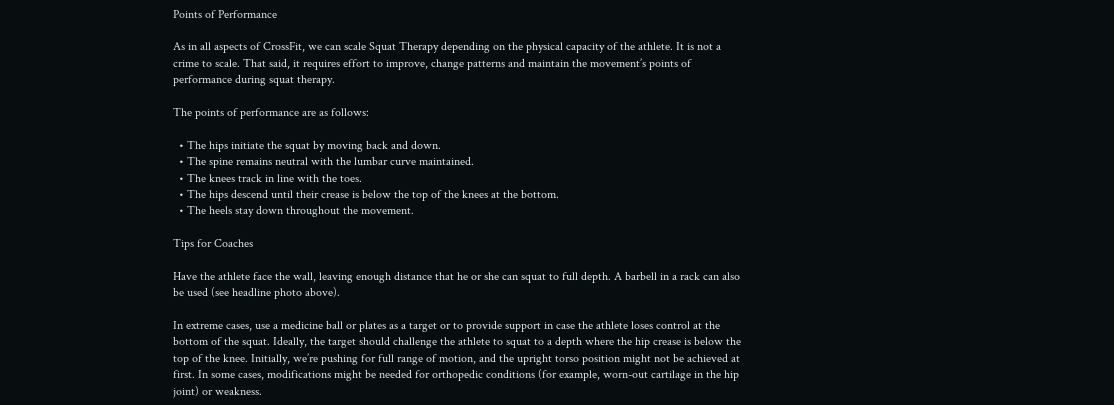Points of Performance

As in all aspects of CrossFit, we can scale Squat Therapy depending on the physical capacity of the athlete. It is not a crime to scale. That said, it requires effort to improve, change patterns and maintain the movement’s points of performance during squat therapy.

The points of performance are as follows:

  • The hips initiate the squat by moving back and down.
  • The spine remains neutral with the lumbar curve maintained.
  • The knees track in line with the toes.
  • The hips descend until their crease is below the top of the knees at the bottom.
  • The heels stay down throughout the movement.

Tips for Coaches

Have the athlete face the wall, leaving enough distance that he or she can squat to full depth. A barbell in a rack can also be used (see headline photo above).

In extreme cases, use a medicine ball or plates as a target or to provide support in case the athlete loses control at the bottom of the squat. Ideally, the target should challenge the athlete to squat to a depth where the hip crease is below the top of the knee. Initially, we’re pushing for full range of motion, and the upright torso position might not be achieved at first. In some cases, modifications might be needed for orthopedic conditions (for example, worn-out cartilage in the hip joint) or weakness.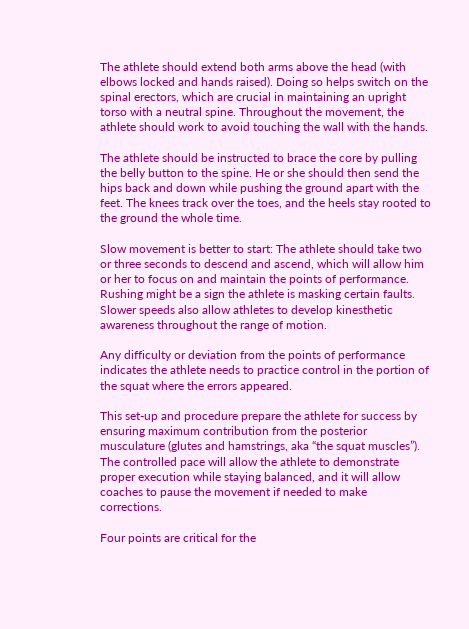The athlete should extend both arms above the head (with elbows locked and hands raised). Doing so helps switch on the spinal erectors, which are crucial in maintaining an upright torso with a neutral spine. Throughout the movement, the athlete should work to avoid touching the wall with the hands.

The athlete should be instructed to brace the core by pulling the belly button to the spine. He or she should then send the hips back and down while pushing the ground apart with the feet. The knees track over the toes, and the heels stay rooted to the ground the whole time.

Slow movement is better to start: The athlete should take two or three seconds to descend and ascend, which will allow him or her to focus on and maintain the points of performance. Rushing might be a sign the athlete is masking certain faults. Slower speeds also allow athletes to develop kinesthetic awareness throughout the range of motion.

Any difficulty or deviation from the points of performance indicates the athlete needs to practice control in the portion of the squat where the errors appeared.

This set-up and procedure prepare the athlete for success by ensuring maximum contribution from the posterior musculature (glutes and hamstrings, aka “the squat muscles”). The controlled pace will allow the athlete to demonstrate proper execution while staying balanced, and it will allow coaches to pause the movement if needed to make corrections.

Four points are critical for the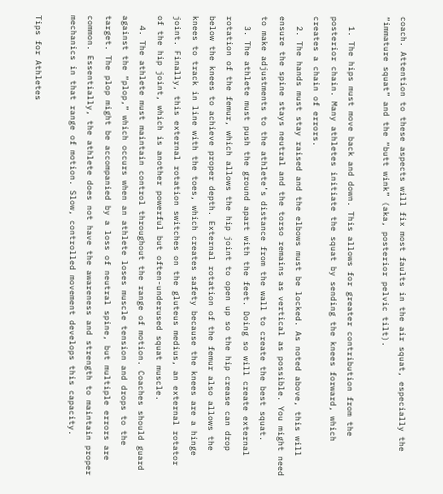coach. Attention to these aspects will fix most faults in the air squat, especially the “immature squat” and the “butt wink” (aka, posterior pelvic tilt).

  1. The hips must move back and down. This allows for greater contribution from the posterior chain. Many athletes initiate the squat by sending the knees forward, which creates a chain of errors.
  2. The hands must stay raised and the elbows must be locked. As noted above, this will ensure the spine stays neutral and the torso remains as vertical as possible. You might need to make adjustments to the athlete’s distance from the wall to create the best squat.
  3. The athlete must push the ground apart with the feet. Doing so will create external rotation of the femur, which allows the hip joint to open up so the hip crease can drop below the knees to achieve proper depth. External rotation of the femur also allows the knees to track in line with the toes, which creates safety because the knees are a hinge joint. Finally, this external rotation switches on the gluteus medius, an external rotator of the hip joint, which is another powerful but often-underused squat muscle.
  4. The athlete must maintain control throughout the range of motion. Coaches should guard against the “plop,” which occurs when an athlete loses muscle tension and drops to the target. The plop might be accompanied by a loss of neutral spine, but multiple errors are common. Essentially, the athlete does not have the awareness and strength to maintain proper mechanics in that range of motion. Slow, controlled movement develops this capacity.

Tips for Athletes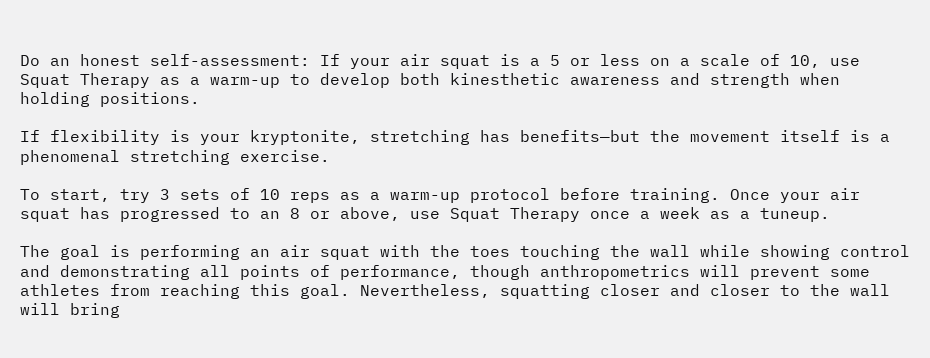Do an honest self-assessment: If your air squat is a 5 or less on a scale of 10, use Squat Therapy as a warm-up to develop both kinesthetic awareness and strength when holding positions.

If flexibility is your kryptonite, stretching has benefits—but the movement itself is a phenomenal stretching exercise.

To start, try 3 sets of 10 reps as a warm-up protocol before training. Once your air squat has progressed to an 8 or above, use Squat Therapy once a week as a tuneup.

The goal is performing an air squat with the toes touching the wall while showing control and demonstrating all points of performance, though anthropometrics will prevent some athletes from reaching this goal. Nevertheless, squatting closer and closer to the wall will bring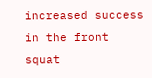increased success in the front squat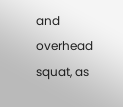and overhead squat, as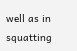well as in squatting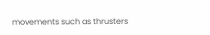movements such as thrusters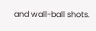and wall-ball shots.